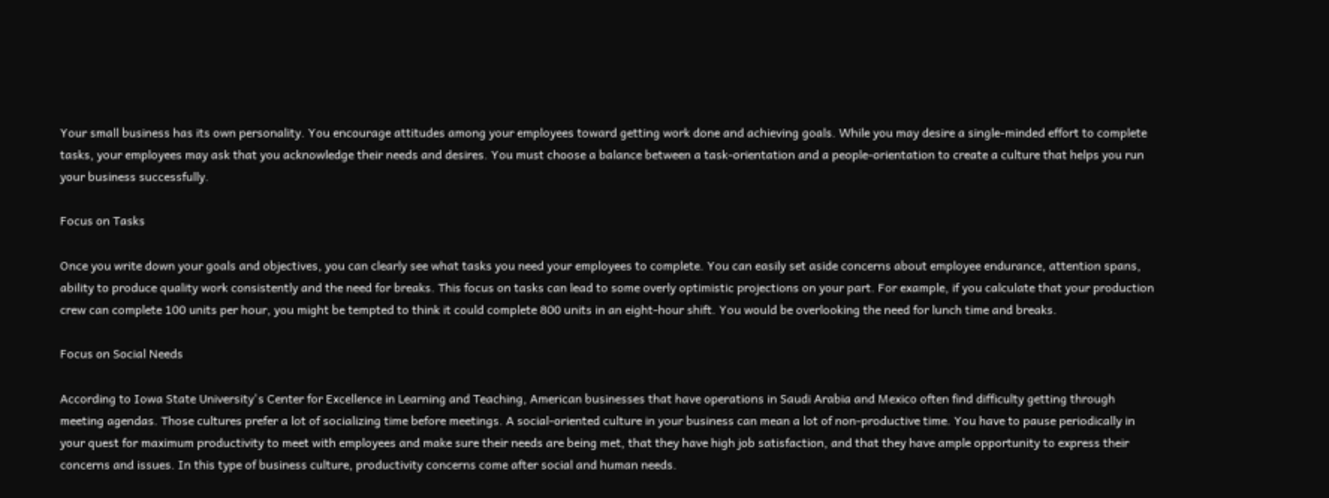Your small business has its own personality. You encourage attitudes among your employees toward getting work done and achieving goals. While you may desire a single-minded effort to complete tasks, your employees may ask that you acknowledge their needs and desires. You must choose a balance between a task-orientation and a people-orientation to create a culture that helps you run your business successfully.

Focus on Tasks

Once you write down your goals and objectives, you can clearly see what tasks you need your employees to complete. You can easily set aside concerns about employee endurance, attention spans, ability to produce quality work consistently and the need for breaks. This focus on tasks can lead to some overly optimistic projections on your part. For example, if you calculate that your production crew can complete 100 units per hour, you might be tempted to think it could complete 800 units in an eight-hour shift. You would be overlooking the need for lunch time and breaks.

Focus on Social Needs

According to Iowa State University's Center for Excellence in Learning and Teaching, American businesses that have operations in Saudi Arabia and Mexico often find difficulty getting through meeting agendas. Those cultures prefer a lot of socializing time before meetings. A social-oriented culture in your business can mean a lot of non-productive time. You have to pause periodically in your quest for maximum productivity to meet with employees and make sure their needs are being met, that they have high job satisfaction, and that they have ample opportunity to express their concerns and issues. In this type of business culture, productivity concerns come after social and human needs.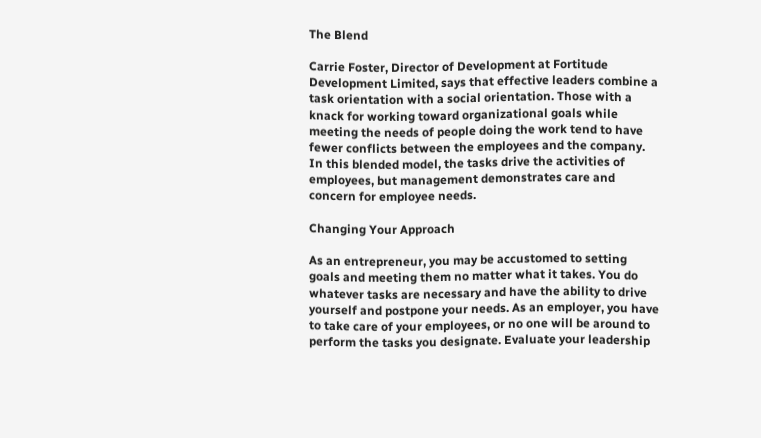The Blend

Carrie Foster, Director of Development at Fortitude Development Limited, says that effective leaders combine a task orientation with a social orientation. Those with a knack for working toward organizational goals while meeting the needs of people doing the work tend to have fewer conflicts between the employees and the company. In this blended model, the tasks drive the activities of employees, but management demonstrates care and concern for employee needs.

Changing Your Approach

As an entrepreneur, you may be accustomed to setting goals and meeting them no matter what it takes. You do whatever tasks are necessary and have the ability to drive yourself and postpone your needs. As an employer, you have to take care of your employees, or no one will be around to perform the tasks you designate. Evaluate your leadership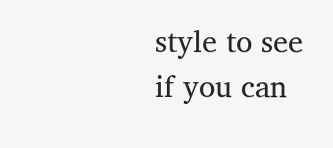style to see if you can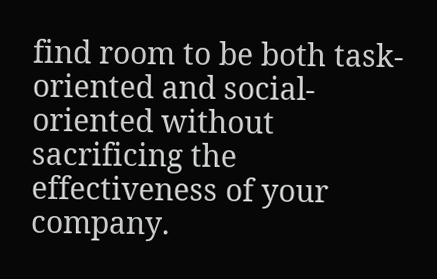find room to be both task-oriented and social-oriented without sacrificing the effectiveness of your company.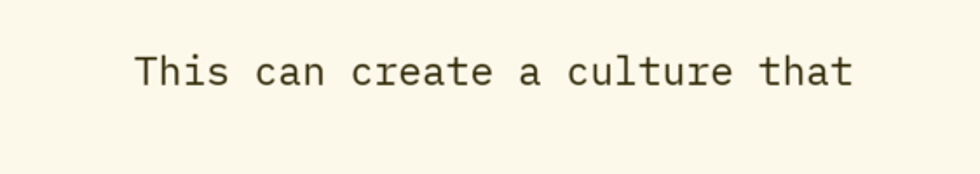This can create a culture that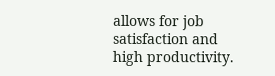allows for job satisfaction and high productivity.